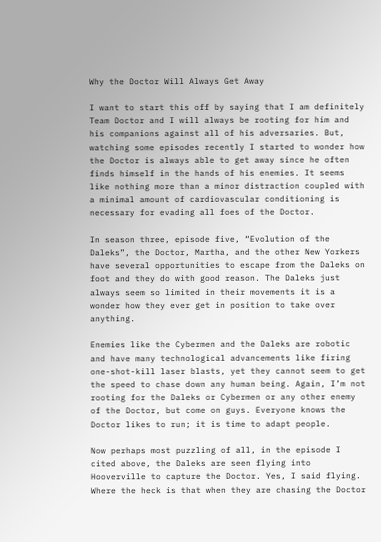Why the Doctor Will Always Get Away

I want to start this off by saying that I am definitely Team Doctor and I will always be rooting for him and his companions against all of his adversaries. But, watching some episodes recently I started to wonder how the Doctor is always able to get away since he often finds himself in the hands of his enemies. It seems like nothing more than a minor distraction coupled with a minimal amount of cardiovascular conditioning is necessary for evading all foes of the Doctor.

In season three, episode five, “Evolution of the Daleks”, the Doctor, Martha, and the other New Yorkers have several opportunities to escape from the Daleks on foot and they do with good reason. The Daleks just always seem so limited in their movements it is a wonder how they ever get in position to take over anything.

Enemies like the Cybermen and the Daleks are robotic and have many technological advancements like firing one-shot-kill laser blasts, yet they cannot seem to get the speed to chase down any human being. Again, I’m not rooting for the Daleks or Cybermen or any other enemy of the Doctor, but come on guys. Everyone knows the Doctor likes to run; it is time to adapt people.

Now perhaps most puzzling of all, in the episode I cited above, the Daleks are seen flying into Hooverville to capture the Doctor. Yes, I said flying. Where the heck is that when they are chasing the Doctor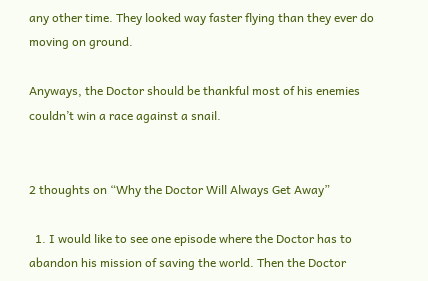any other time. They looked way faster flying than they ever do moving on ground.

Anyways, the Doctor should be thankful most of his enemies couldn’t win a race against a snail.


2 thoughts on “Why the Doctor Will Always Get Away”

  1. I would like to see one episode where the Doctor has to abandon his mission of saving the world. Then the Doctor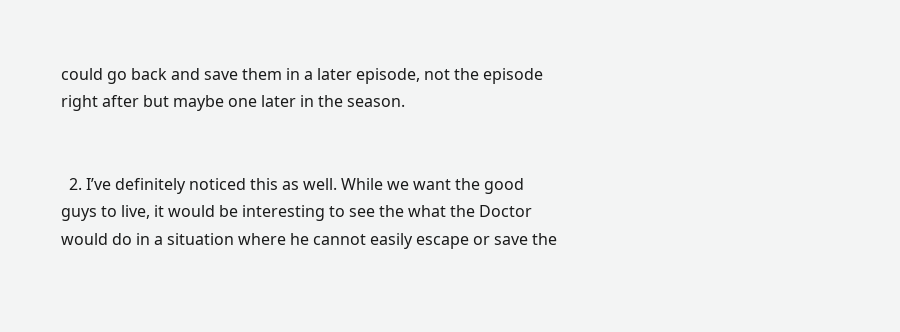could go back and save them in a later episode, not the episode right after but maybe one later in the season.


  2. I’ve definitely noticed this as well. While we want the good guys to live, it would be interesting to see the what the Doctor would do in a situation where he cannot easily escape or save the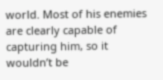world. Most of his enemies are clearly capable of capturing him, so it wouldn’t be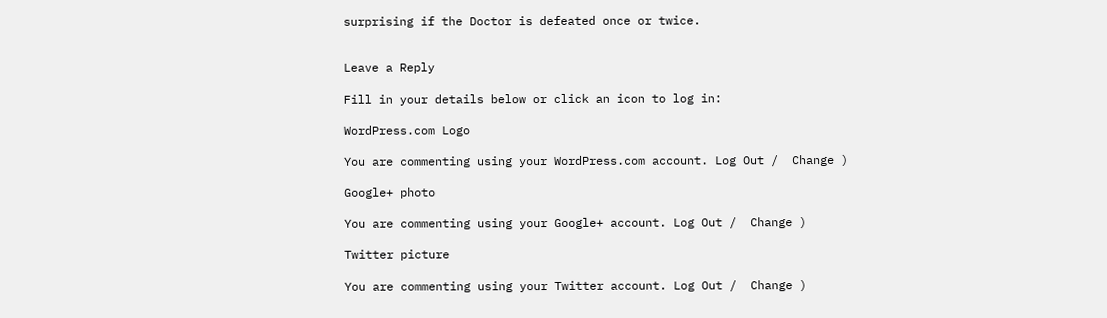surprising if the Doctor is defeated once or twice.


Leave a Reply

Fill in your details below or click an icon to log in:

WordPress.com Logo

You are commenting using your WordPress.com account. Log Out /  Change )

Google+ photo

You are commenting using your Google+ account. Log Out /  Change )

Twitter picture

You are commenting using your Twitter account. Log Out /  Change )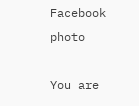Facebook photo

You are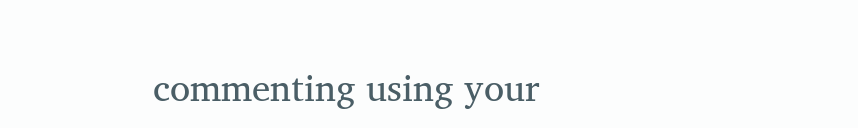commenting using your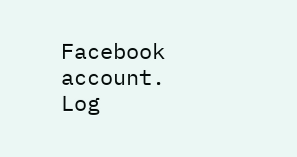Facebook account. Log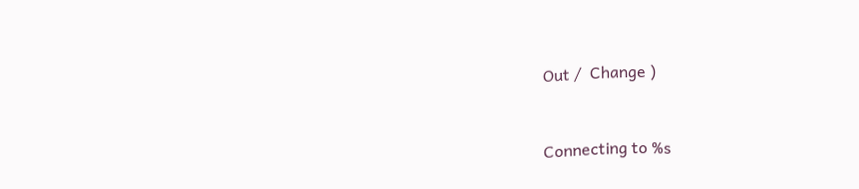Out /  Change )


Connecting to %s